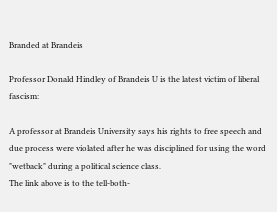Branded at Brandeis

Professor Donald Hindley of Brandeis U is the latest victim of liberal fascism:

A professor at Brandeis University says his rights to free speech and due process were violated after he was disciplined for using the word "wetback" during a political science class.
The link above is to the tell-both-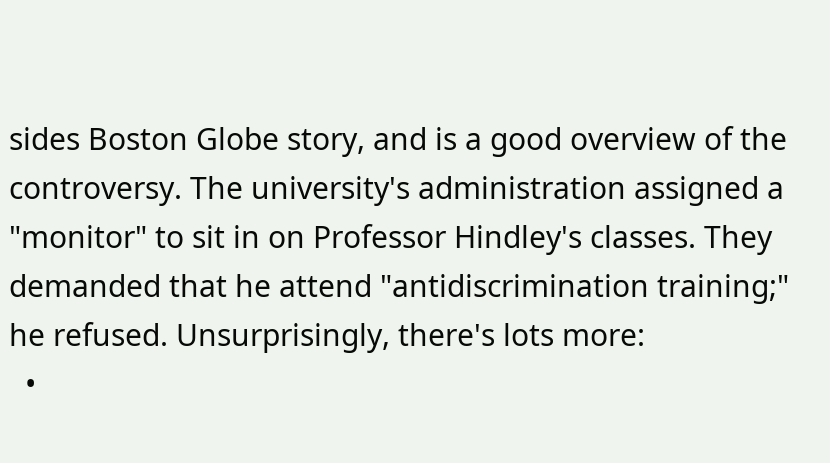sides Boston Globe story, and is a good overview of the controversy. The university's administration assigned a "monitor" to sit in on Professor Hindley's classes. They demanded that he attend "antidiscrimination training;" he refused. Unsurprisingly, there's lots more:
  •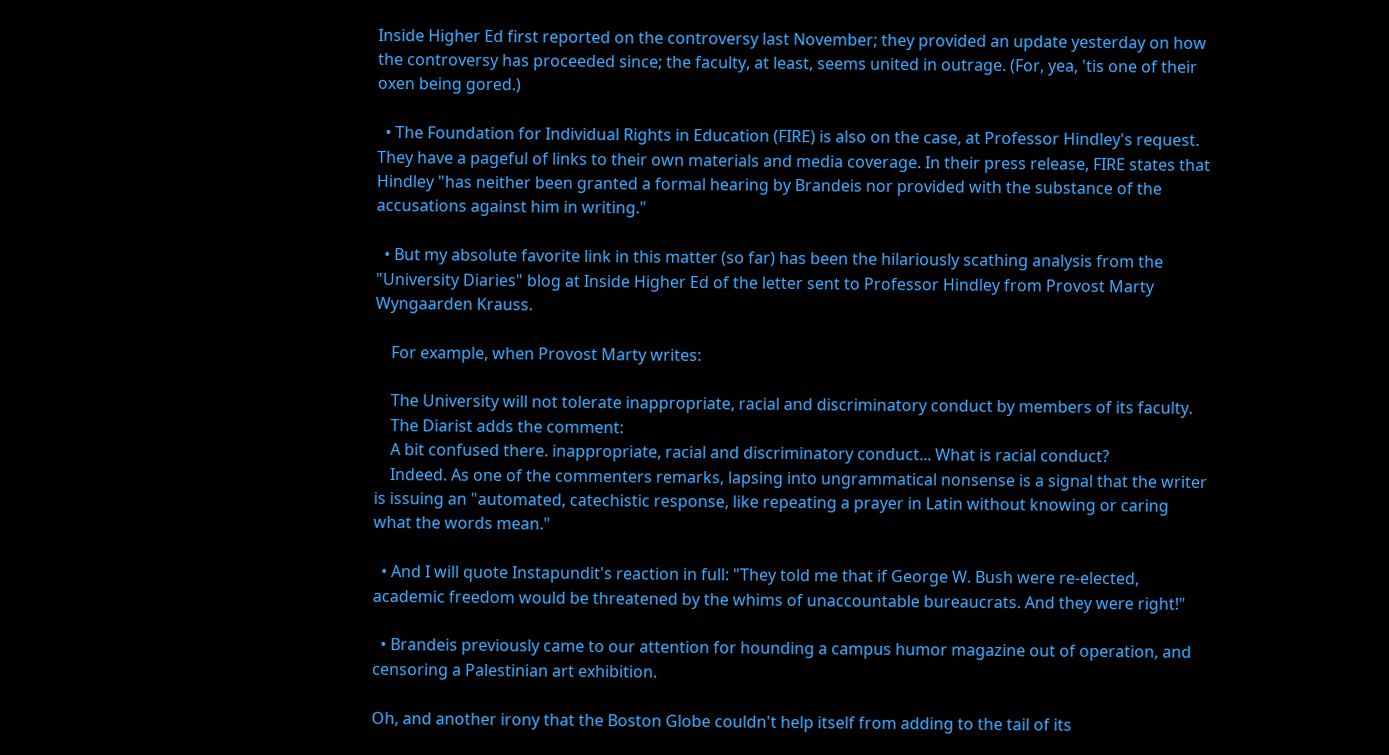Inside Higher Ed first reported on the controversy last November; they provided an update yesterday on how the controversy has proceeded since; the faculty, at least, seems united in outrage. (For, yea, 'tis one of their oxen being gored.)

  • The Foundation for Individual Rights in Education (FIRE) is also on the case, at Professor Hindley's request. They have a pageful of links to their own materials and media coverage. In their press release, FIRE states that Hindley "has neither been granted a formal hearing by Brandeis nor provided with the substance of the accusations against him in writing."

  • But my absolute favorite link in this matter (so far) has been the hilariously scathing analysis from the "University Diaries" blog at Inside Higher Ed of the letter sent to Professor Hindley from Provost Marty Wyngaarden Krauss.

    For example, when Provost Marty writes:

    The University will not tolerate inappropriate, racial and discriminatory conduct by members of its faculty.
    The Diarist adds the comment:
    A bit confused there. inappropriate, racial and discriminatory conduct... What is racial conduct?
    Indeed. As one of the commenters remarks, lapsing into ungrammatical nonsense is a signal that the writer is issuing an "automated, catechistic response, like repeating a prayer in Latin without knowing or caring what the words mean."

  • And I will quote Instapundit's reaction in full: "They told me that if George W. Bush were re-elected, academic freedom would be threatened by the whims of unaccountable bureaucrats. And they were right!"

  • Brandeis previously came to our attention for hounding a campus humor magazine out of operation, and censoring a Palestinian art exhibition.

Oh, and another irony that the Boston Globe couldn't help itself from adding to the tail of its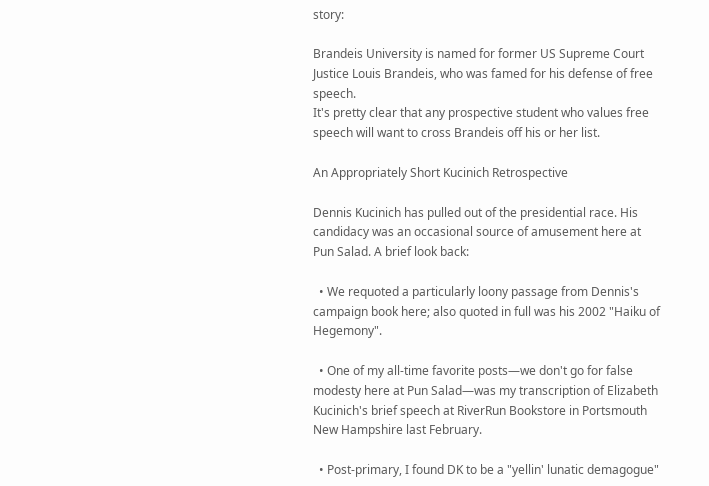story:

Brandeis University is named for former US Supreme Court Justice Louis Brandeis, who was famed for his defense of free speech.
It's pretty clear that any prospective student who values free speech will want to cross Brandeis off his or her list.

An Appropriately Short Kucinich Retrospective

Dennis Kucinich has pulled out of the presidential race. His candidacy was an occasional source of amusement here at Pun Salad. A brief look back:

  • We requoted a particularly loony passage from Dennis's campaign book here; also quoted in full was his 2002 "Haiku of Hegemony".

  • One of my all-time favorite posts—we don't go for false modesty here at Pun Salad—was my transcription of Elizabeth Kucinich's brief speech at RiverRun Bookstore in Portsmouth New Hampshire last February.

  • Post-primary, I found DK to be a "yellin' lunatic demagogue"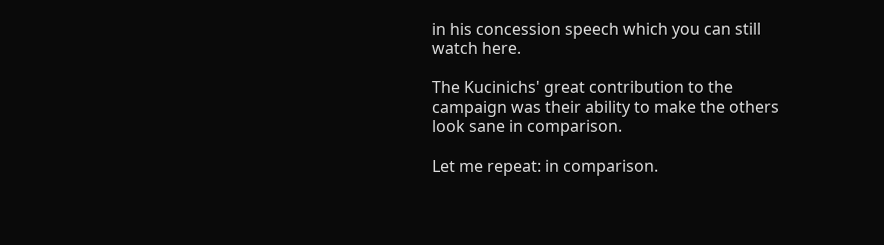in his concession speech which you can still watch here.

The Kucinichs' great contribution to the campaign was their ability to make the others look sane in comparison.

Let me repeat: in comparison.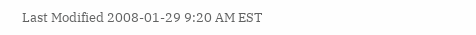Last Modified 2008-01-29 9:20 AM EST